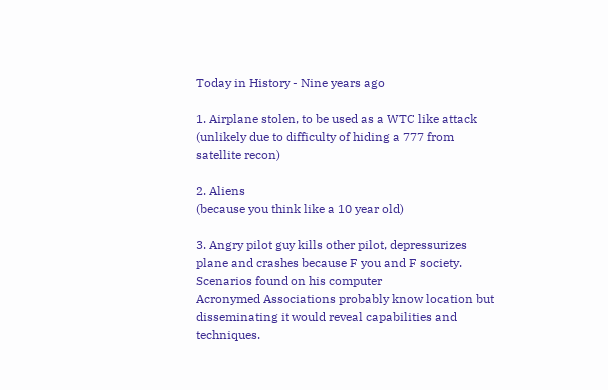Today in History - Nine years ago

1. Airplane stolen, to be used as a WTC like attack
(unlikely due to difficulty of hiding a 777 from satellite recon)

2. Aliens
(because you think like a 10 year old)

3. Angry pilot guy kills other pilot, depressurizes plane and crashes because F you and F society.
Scenarios found on his computer
Acronymed Associations probably know location but disseminating it would reveal capabilities and techniques.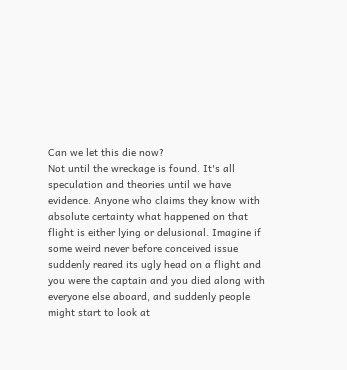Can we let this die now?
Not until the wreckage is found. It's all speculation and theories until we have evidence. Anyone who claims they know with absolute certainty what happened on that flight is either lying or delusional. Imagine if some weird never before conceived issue suddenly reared its ugly head on a flight and you were the captain and you died along with everyone else aboard, and suddenly people might start to look at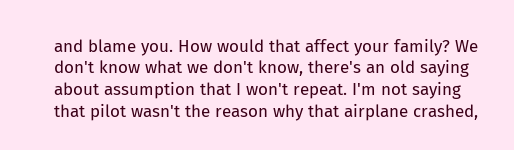and blame you. How would that affect your family? We don't know what we don't know, there's an old saying about assumption that I won't repeat. I'm not saying that pilot wasn't the reason why that airplane crashed,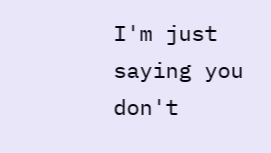I'm just saying you don't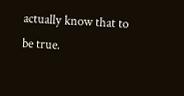actually know that to be true.